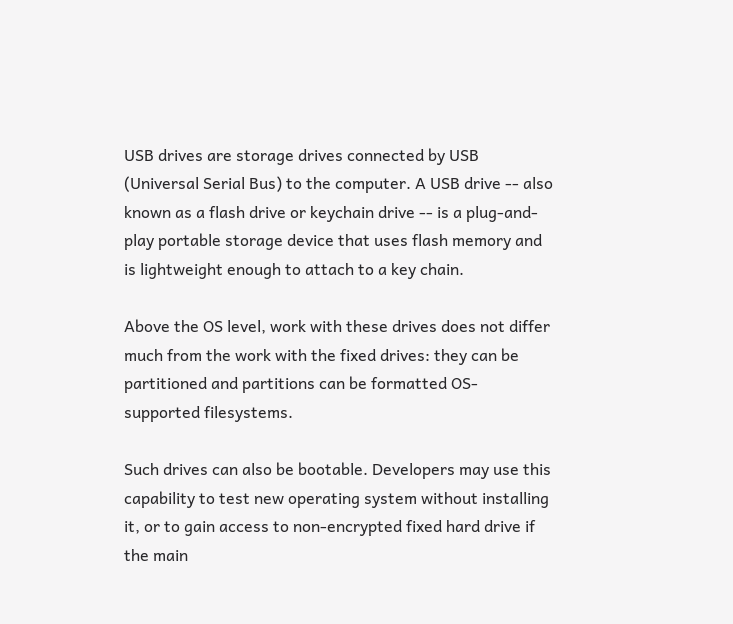USB drives are storage drives connected by USB (Universal Serial Bus) to the computer. A USB drive -- also known as a flash drive or keychain drive -- is a plug-and-play portable storage device that uses flash memory and is lightweight enough to attach to a key chain.

Above the OS level, work with these drives does not differ much from the work with the fixed drives: they can be partitioned and partitions can be formatted OS-supported filesystems.

Such drives can also be bootable. Developers may use this capability to test new operating system without installing it, or to gain access to non-encrypted fixed hard drive if the main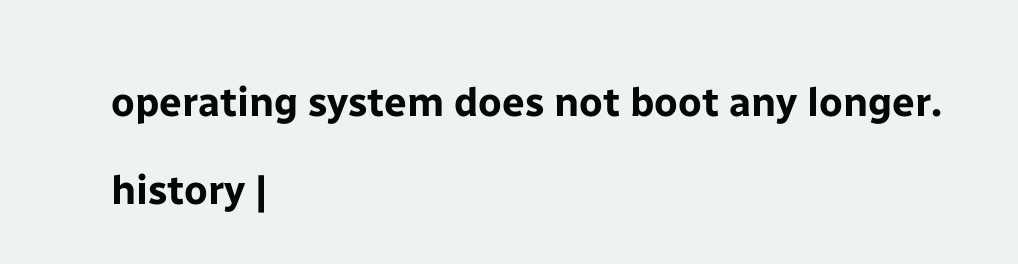operating system does not boot any longer.

history |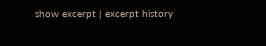show excerpt | excerpt history